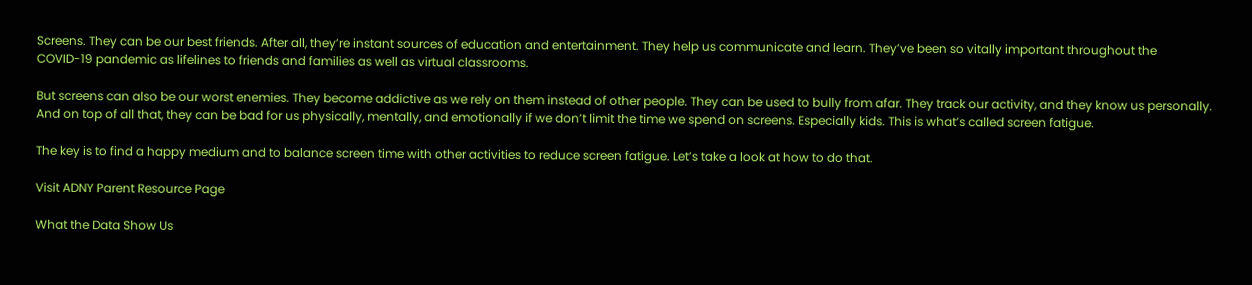Screens. They can be our best friends. After all, they’re instant sources of education and entertainment. They help us communicate and learn. They’ve been so vitally important throughout the COVID-19 pandemic as lifelines to friends and families as well as virtual classrooms.

But screens can also be our worst enemies. They become addictive as we rely on them instead of other people. They can be used to bully from afar. They track our activity, and they know us personally. And on top of all that, they can be bad for us physically, mentally, and emotionally if we don’t limit the time we spend on screens. Especially kids. This is what’s called screen fatigue.

The key is to find a happy medium and to balance screen time with other activities to reduce screen fatigue. Let’s take a look at how to do that.

Visit ADNY Parent Resource Page

What the Data Show Us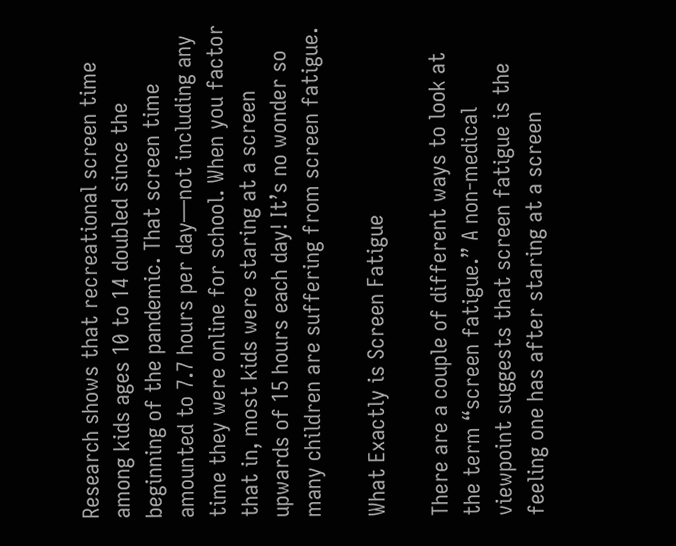Research shows that recreational screen time among kids ages 10 to 14 doubled since the beginning of the pandemic. That screen time amounted to 7.7 hours per day—not including any time they were online for school. When you factor that in, most kids were staring at a screen upwards of 15 hours each day! It’s no wonder so many children are suffering from screen fatigue.

What Exactly is Screen Fatigue

There are a couple of different ways to look at the term “screen fatigue.” A non-medical viewpoint suggests that screen fatigue is the feeling one has after staring at a screen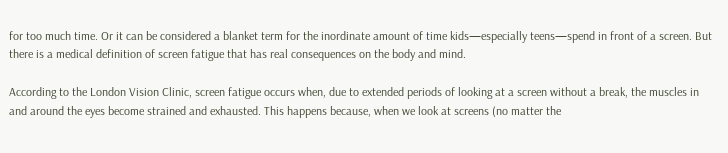for too much time. Or it can be considered a blanket term for the inordinate amount of time kids—especially teens—spend in front of a screen. But there is a medical definition of screen fatigue that has real consequences on the body and mind.

According to the London Vision Clinic, screen fatigue occurs when, due to extended periods of looking at a screen without a break, the muscles in and around the eyes become strained and exhausted. This happens because, when we look at screens (no matter the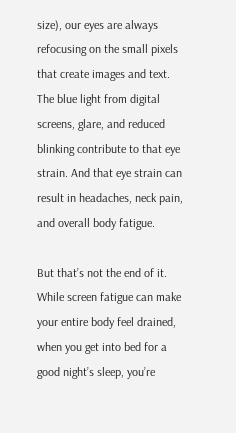size), our eyes are always refocusing on the small pixels that create images and text. The blue light from digital screens, glare, and reduced blinking contribute to that eye strain. And that eye strain can result in headaches, neck pain, and overall body fatigue.

But that’s not the end of it. While screen fatigue can make your entire body feel drained, when you get into bed for a good night’s sleep, you’re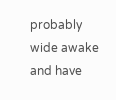probably wide awake and have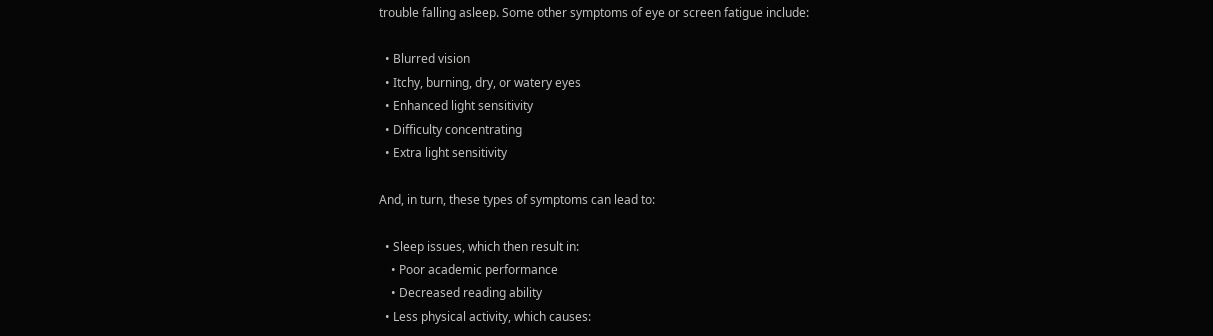trouble falling asleep. Some other symptoms of eye or screen fatigue include:

  • Blurred vision
  • Itchy, burning, dry, or watery eyes
  • Enhanced light sensitivity
  • Difficulty concentrating
  • Extra light sensitivity

And, in turn, these types of symptoms can lead to:

  • Sleep issues, which then result in:
    • Poor academic performance
    • Decreased reading ability
  • Less physical activity, which causes: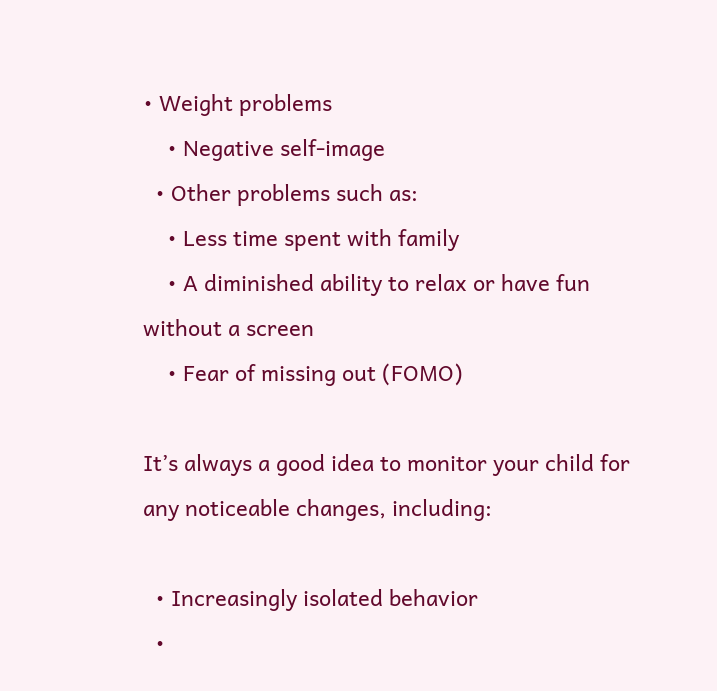• Weight problems
    • Negative self-image
  • Other problems such as:
    • Less time spent with family
    • A diminished ability to relax or have fun without a screen
    • Fear of missing out (FOMO)

It’s always a good idea to monitor your child for any noticeable changes, including:

  • Increasingly isolated behavior
  •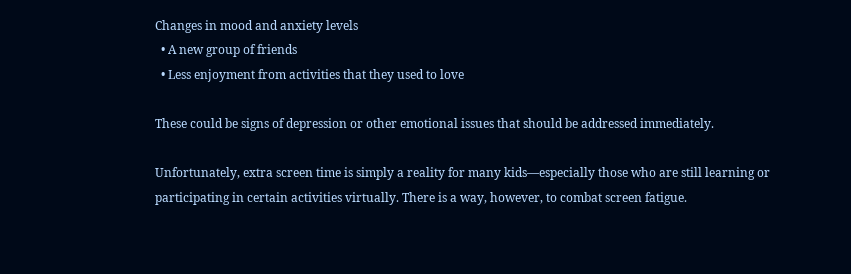Changes in mood and anxiety levels
  • A new group of friends
  • Less enjoyment from activities that they used to love

These could be signs of depression or other emotional issues that should be addressed immediately.

Unfortunately, extra screen time is simply a reality for many kids—especially those who are still learning or participating in certain activities virtually. There is a way, however, to combat screen fatigue.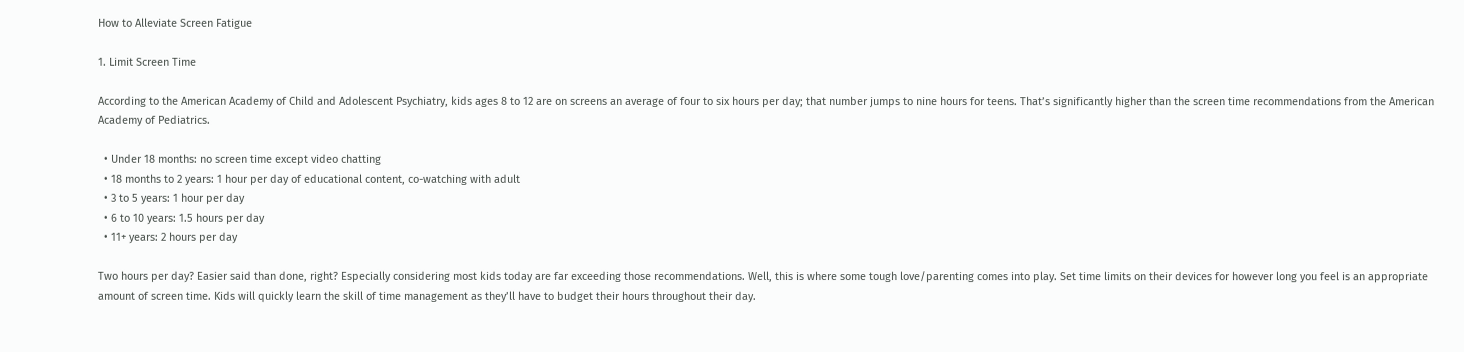How to Alleviate Screen Fatigue

1. Limit Screen Time

According to the American Academy of Child and Adolescent Psychiatry, kids ages 8 to 12 are on screens an average of four to six hours per day; that number jumps to nine hours for teens. That’s significantly higher than the screen time recommendations from the American Academy of Pediatrics.

  • Under 18 months: no screen time except video chatting
  • 18 months to 2 years: 1 hour per day of educational content, co-watching with adult
  • 3 to 5 years: 1 hour per day
  • 6 to 10 years: 1.5 hours per day
  • 11+ years: 2 hours per day

Two hours per day? Easier said than done, right? Especially considering most kids today are far exceeding those recommendations. Well, this is where some tough love/parenting comes into play. Set time limits on their devices for however long you feel is an appropriate amount of screen time. Kids will quickly learn the skill of time management as they’ll have to budget their hours throughout their day.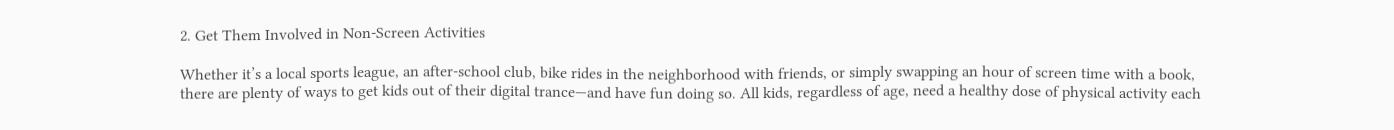2. Get Them Involved in Non-Screen Activities

Whether it’s a local sports league, an after-school club, bike rides in the neighborhood with friends, or simply swapping an hour of screen time with a book, there are plenty of ways to get kids out of their digital trance—and have fun doing so. All kids, regardless of age, need a healthy dose of physical activity each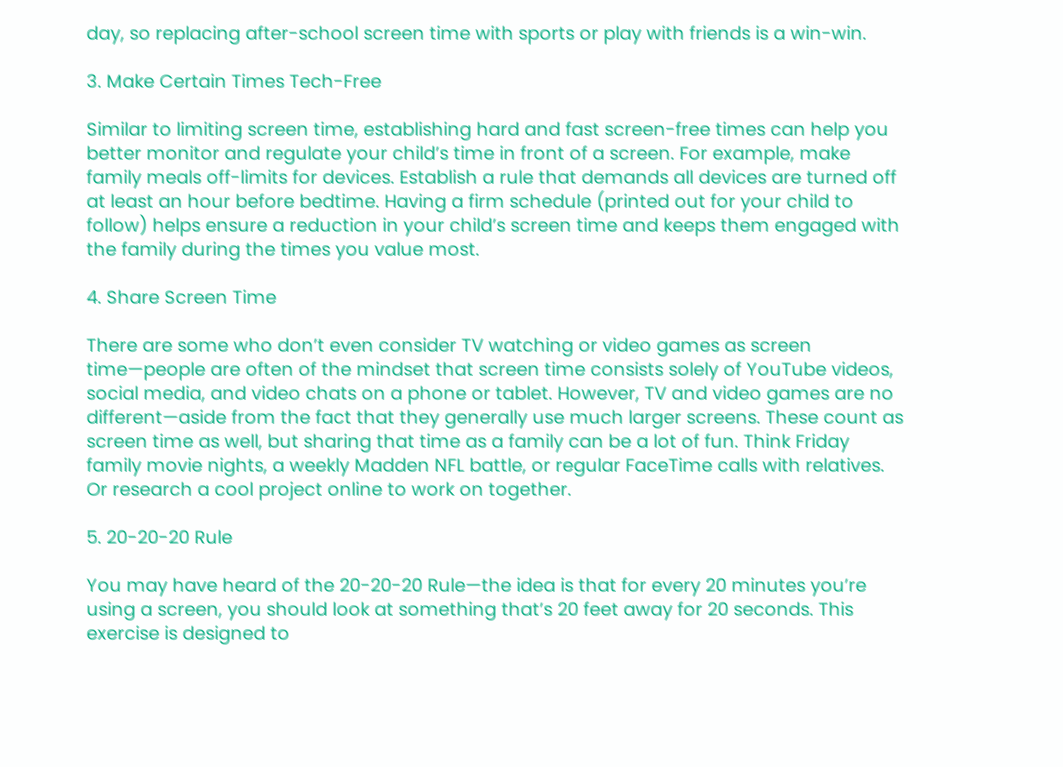day, so replacing after-school screen time with sports or play with friends is a win-win.

3. Make Certain Times Tech-Free

Similar to limiting screen time, establishing hard and fast screen-free times can help you better monitor and regulate your child’s time in front of a screen. For example, make family meals off-limits for devices. Establish a rule that demands all devices are turned off at least an hour before bedtime. Having a firm schedule (printed out for your child to follow) helps ensure a reduction in your child’s screen time and keeps them engaged with the family during the times you value most.

4. Share Screen Time

There are some who don’t even consider TV watching or video games as screen time—people are often of the mindset that screen time consists solely of YouTube videos, social media, and video chats on a phone or tablet. However, TV and video games are no different—aside from the fact that they generally use much larger screens. These count as screen time as well, but sharing that time as a family can be a lot of fun. Think Friday family movie nights, a weekly Madden NFL battle, or regular FaceTime calls with relatives. Or research a cool project online to work on together.

5. 20-20-20 Rule

You may have heard of the 20-20-20 Rule—the idea is that for every 20 minutes you’re using a screen, you should look at something that’s 20 feet away for 20 seconds. This exercise is designed to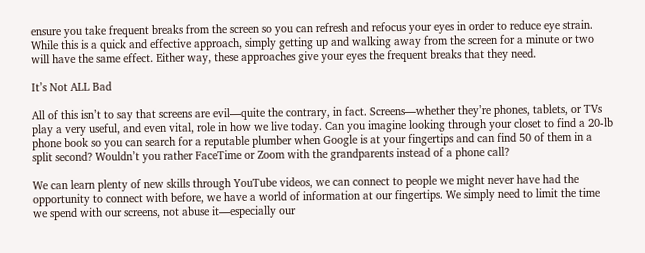ensure you take frequent breaks from the screen so you can refresh and refocus your eyes in order to reduce eye strain. While this is a quick and effective approach, simply getting up and walking away from the screen for a minute or two will have the same effect. Either way, these approaches give your eyes the frequent breaks that they need.

It’s Not ALL Bad

All of this isn’t to say that screens are evil—quite the contrary, in fact. Screens—whether they’re phones, tablets, or TVs play a very useful, and even vital, role in how we live today. Can you imagine looking through your closet to find a 20-lb phone book so you can search for a reputable plumber when Google is at your fingertips and can find 50 of them in a split second? Wouldn’t you rather FaceTime or Zoom with the grandparents instead of a phone call?

We can learn plenty of new skills through YouTube videos, we can connect to people we might never have had the opportunity to connect with before, we have a world of information at our fingertips. We simply need to limit the time we spend with our screens, not abuse it—especially our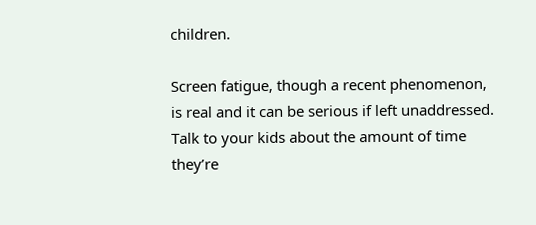children.

Screen fatigue, though a recent phenomenon, is real and it can be serious if left unaddressed. Talk to your kids about the amount of time they’re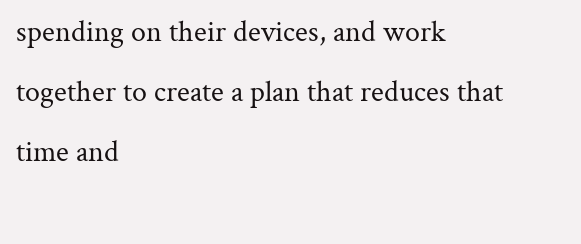spending on their devices, and work together to create a plan that reduces that time and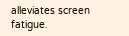alleviates screen fatigue.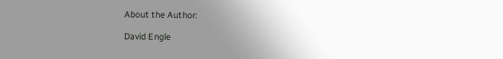About the Author:

David Engle